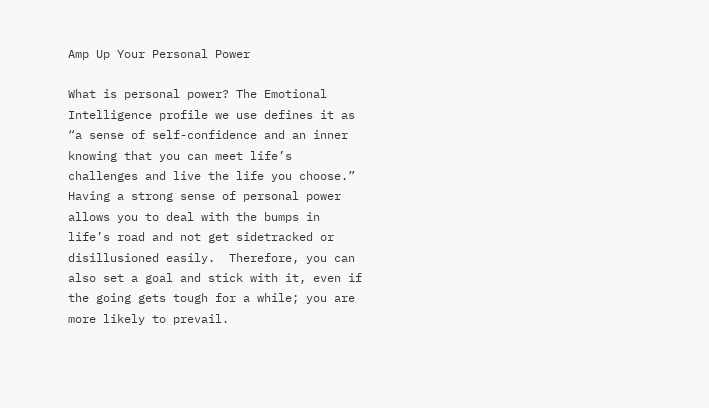Amp Up Your Personal Power

What is personal power? The Emotional Intelligence profile we use defines it as “a sense of self-confidence and an inner knowing that you can meet life’s challenges and live the life you choose.”  Having a strong sense of personal power allows you to deal with the bumps in life’s road and not get sidetracked or disillusioned easily.  Therefore, you can also set a goal and stick with it, even if the going gets tough for a while; you are more likely to prevail.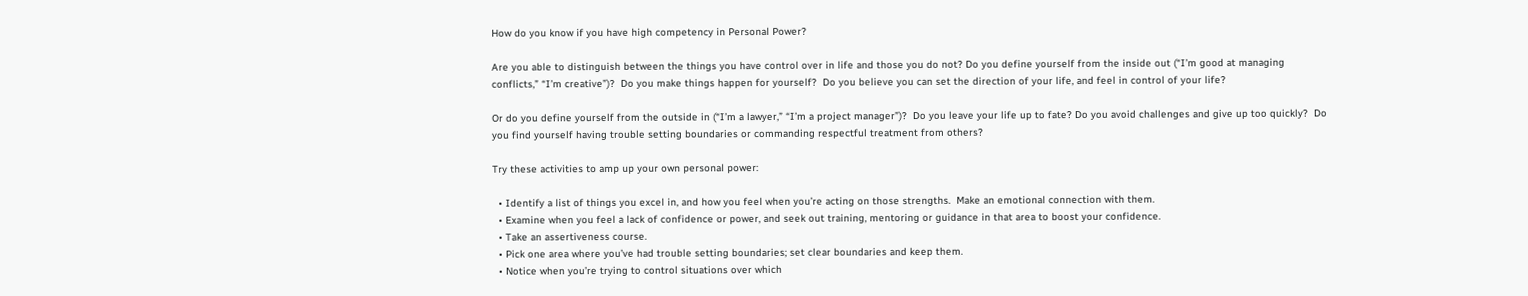How do you know if you have high competency in Personal Power?

Are you able to distinguish between the things you have control over in life and those you do not? Do you define yourself from the inside out (“I’m good at managing conflicts,” “I’m creative”)?  Do you make things happen for yourself?  Do you believe you can set the direction of your life, and feel in control of your life?

Or do you define yourself from the outside in (“I’m a lawyer,” “I’m a project manager”)?  Do you leave your life up to fate? Do you avoid challenges and give up too quickly?  Do you find yourself having trouble setting boundaries or commanding respectful treatment from others?

Try these activities to amp up your own personal power:

  • Identify a list of things you excel in, and how you feel when you’re acting on those strengths.  Make an emotional connection with them.
  • Examine when you feel a lack of confidence or power, and seek out training, mentoring or guidance in that area to boost your confidence.
  • Take an assertiveness course.
  • Pick one area where you’ve had trouble setting boundaries; set clear boundaries and keep them.
  • Notice when you’re trying to control situations over which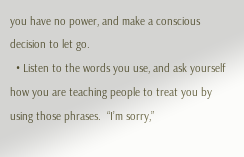you have no power, and make a conscious decision to let go.
  • Listen to the words you use, and ask yourself how you are teaching people to treat you by using those phrases.  “I’m sorry,”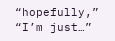“hopefully,” “I’m just…”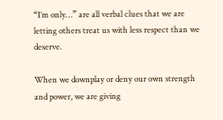“I’m only…” are all verbal clues that we are letting others treat us with less respect than we deserve.

When we downplay or deny our own strength and power, we are giving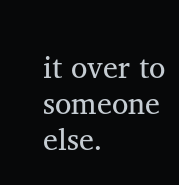it over to someone else.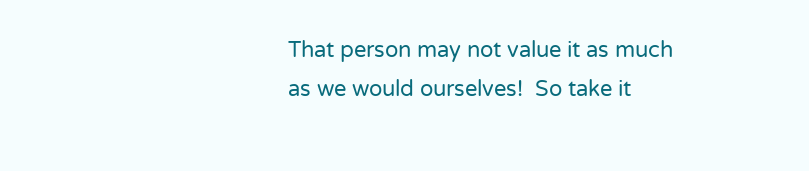That person may not value it as much as we would ourselves!  So take it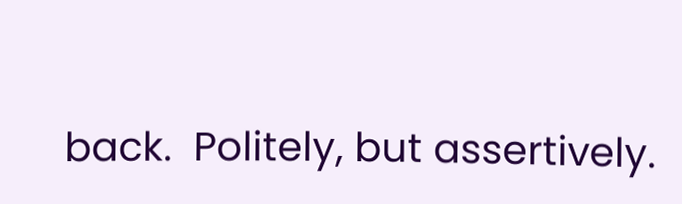back.  Politely, but assertively.